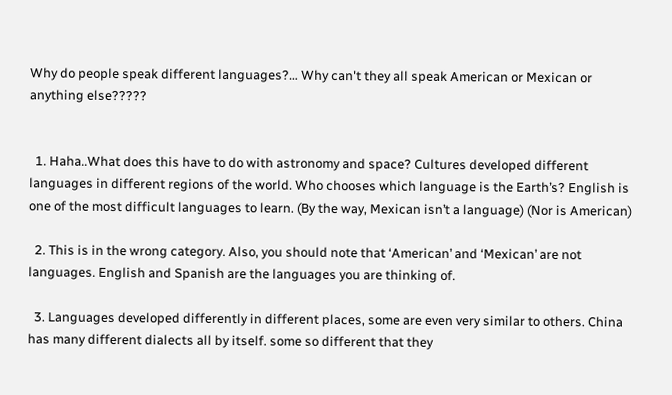Why do people speak different languages?… Why can't they all speak American or Mexican or anything else?????


  1. Haha..What does this have to do with astronomy and space? Cultures developed different languages in different regions of the world. Who chooses which language is the Earth’s? English is one of the most difficult languages to learn. (By the way, Mexican isn’t a language) (Nor is American)

  2. This is in the wrong category. Also, you should note that ‘American’ and ‘Mexican’ are not languages. English and Spanish are the languages you are thinking of.

  3. Languages developed differently in different places, some are even very similar to others. China has many different dialects all by itself. some so different that they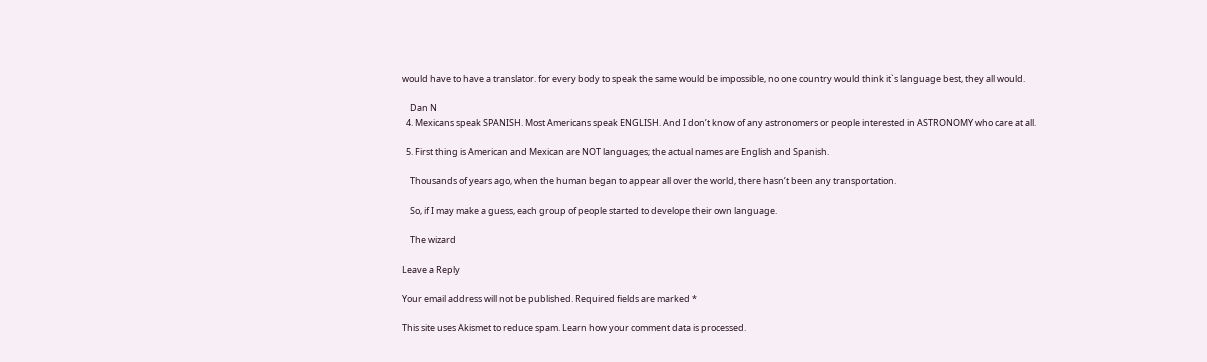would have to have a translator. for every body to speak the same would be impossible, no one country would think it`s language best, they all would.

    Dan N
  4. Mexicans speak SPANISH. Most Americans speak ENGLISH. And I don’t know of any astronomers or people interested in ASTRONOMY who care at all.

  5. First thing is American and Mexican are NOT languages; the actual names are English and Spanish.

    Thousands of years ago, when the human began to appear all over the world, there hasn’t been any transportation.

    So, if I may make a guess, each group of people started to develope their own language.

    The wizard

Leave a Reply

Your email address will not be published. Required fields are marked *

This site uses Akismet to reduce spam. Learn how your comment data is processed.